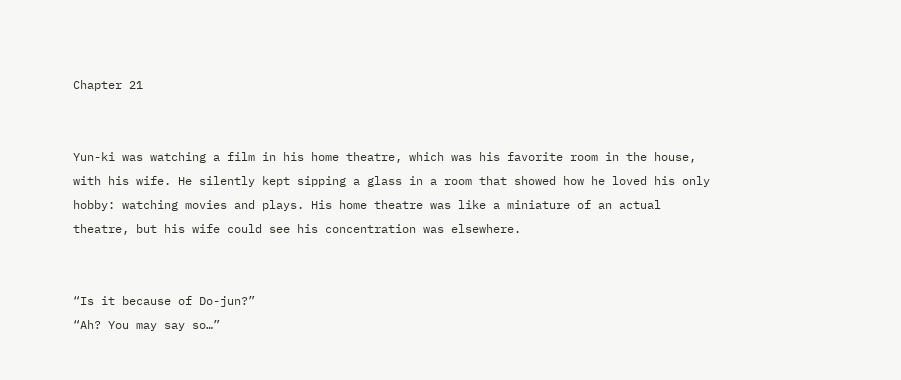Chapter 21


Yun-ki was watching a film in his home theatre, which was his favorite room in the house, with his wife. He silently kept sipping a glass in a room that showed how he loved his only hobby: watching movies and plays. His home theatre was like a miniature of an actual theatre, but his wife could see his concentration was elsewhere.


“Is it because of Do-jun?”
“Ah? You may say so…”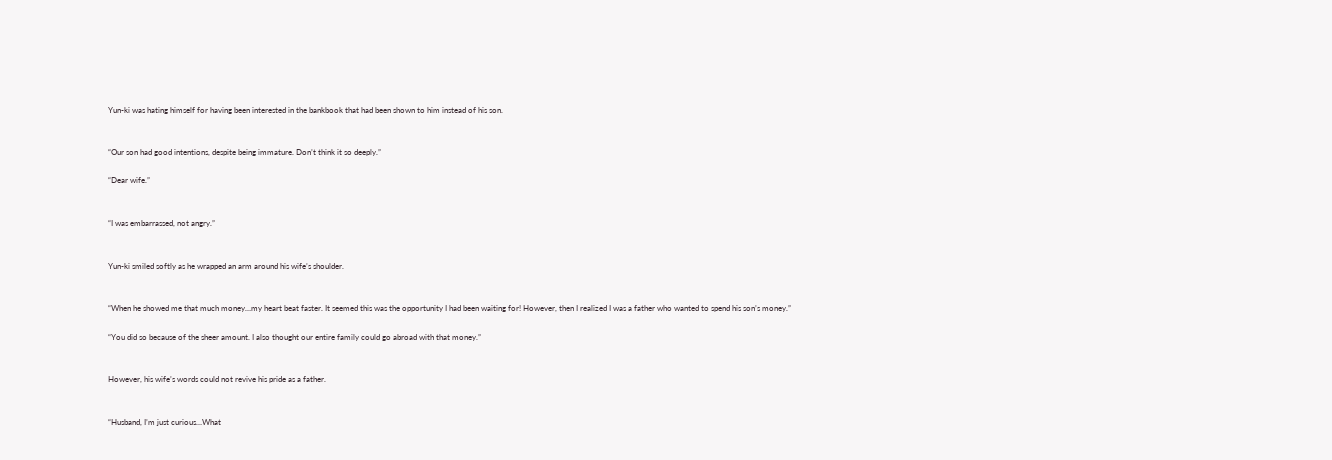Yun-ki was hating himself for having been interested in the bankbook that had been shown to him instead of his son.


“Our son had good intentions, despite being immature. Don’t think it so deeply.”

“Dear wife.”


“I was embarrassed, not angry.”


Yun-ki smiled softly as he wrapped an arm around his wife’s shoulder.


“When he showed me that much money…my heart beat faster. It seemed this was the opportunity I had been waiting for! However, then I realized I was a father who wanted to spend his son’s money.”

“You did so because of the sheer amount. I also thought our entire family could go abroad with that money.”


However, his wife’s words could not revive his pride as a father.


“Husband, I’m just curious…What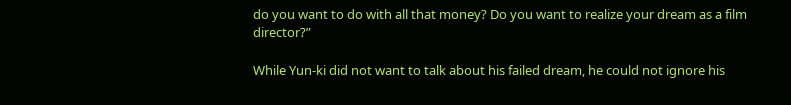do you want to do with all that money? Do you want to realize your dream as a film director?”

While Yun-ki did not want to talk about his failed dream, he could not ignore his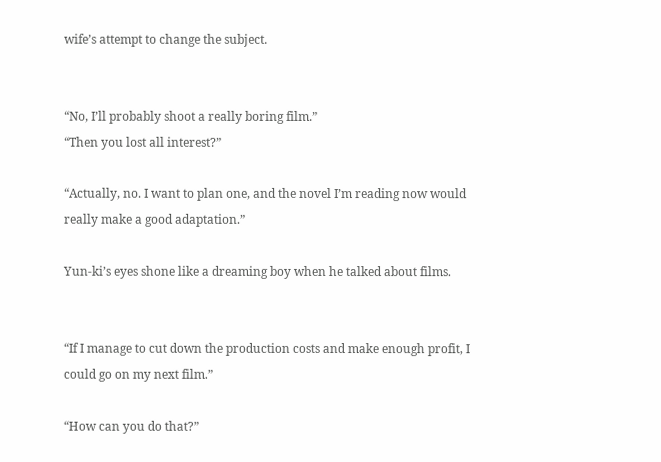wife’s attempt to change the subject.


“No, I’ll probably shoot a really boring film.”
“Then you lost all interest?”

“Actually, no. I want to plan one, and the novel I’m reading now would really make a good adaptation.”

Yun-ki’s eyes shone like a dreaming boy when he talked about films.


“If I manage to cut down the production costs and make enough profit, I could go on my next film.”

“How can you do that?”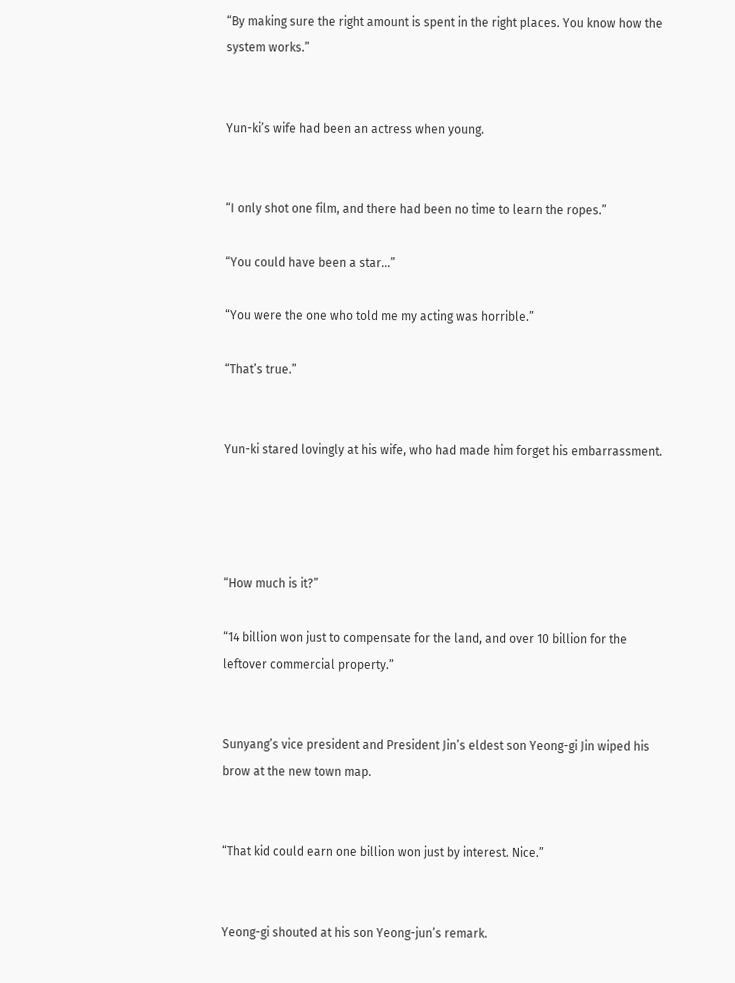“By making sure the right amount is spent in the right places. You know how the system works.”


Yun-ki’s wife had been an actress when young.


“I only shot one film, and there had been no time to learn the ropes.”

“You could have been a star…”

“You were the one who told me my acting was horrible.”

“That’s true.”


Yun-ki stared lovingly at his wife, who had made him forget his embarrassment.




“How much is it?”

“14 billion won just to compensate for the land, and over 10 billion for the leftover commercial property.”


Sunyang’s vice president and President Jin’s eldest son Yeong-gi Jin wiped his brow at the new town map.


“That kid could earn one billion won just by interest. Nice.”


Yeong-gi shouted at his son Yeong-jun’s remark.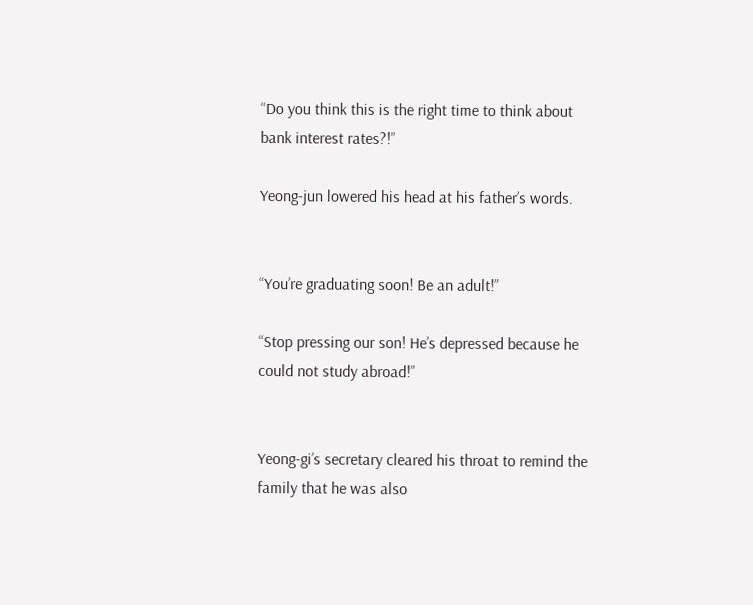“Do you think this is the right time to think about bank interest rates?!”

Yeong-jun lowered his head at his father’s words.


“You’re graduating soon! Be an adult!”

“Stop pressing our son! He’s depressed because he could not study abroad!”


Yeong-gi’s secretary cleared his throat to remind the family that he was also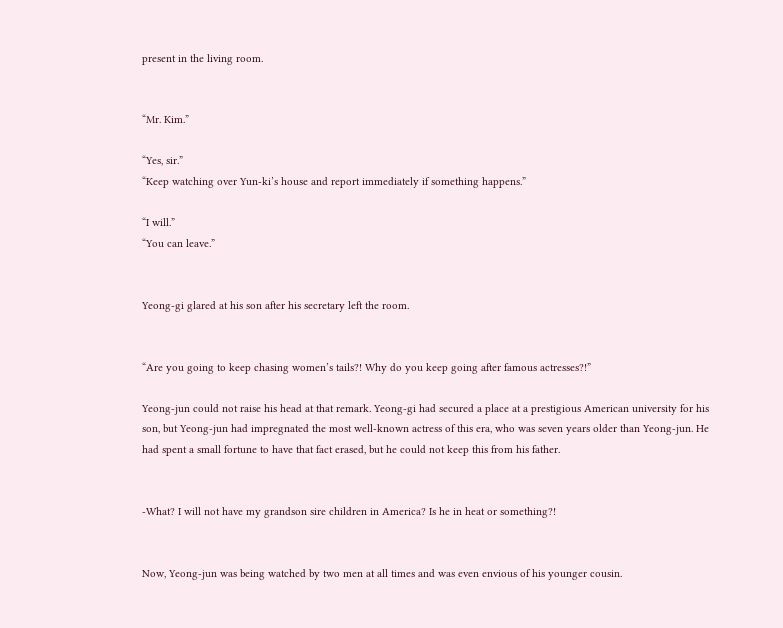present in the living room.


“Mr. Kim.”

“Yes, sir.”
“Keep watching over Yun-ki’s house and report immediately if something happens.”

“I will.”
“You can leave.”


Yeong-gi glared at his son after his secretary left the room.


“Are you going to keep chasing women’s tails?! Why do you keep going after famous actresses?!”

Yeong-jun could not raise his head at that remark. Yeong-gi had secured a place at a prestigious American university for his son, but Yeong-jun had impregnated the most well-known actress of this era, who was seven years older than Yeong-jun. He had spent a small fortune to have that fact erased, but he could not keep this from his father.


-What? I will not have my grandson sire children in America? Is he in heat or something?!


Now, Yeong-jun was being watched by two men at all times and was even envious of his younger cousin.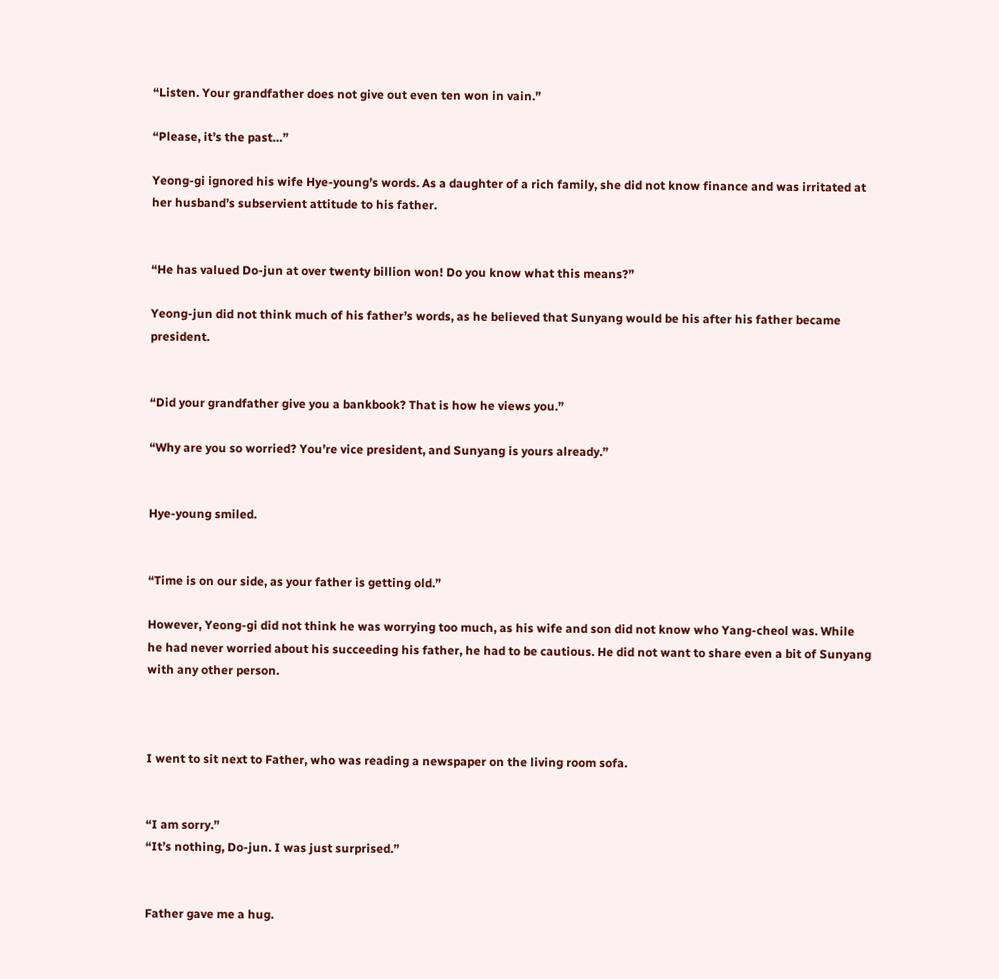“Listen. Your grandfather does not give out even ten won in vain.”

“Please, it’s the past…”

Yeong-gi ignored his wife Hye-young’s words. As a daughter of a rich family, she did not know finance and was irritated at her husband’s subservient attitude to his father.


“He has valued Do-jun at over twenty billion won! Do you know what this means?”

Yeong-jun did not think much of his father’s words, as he believed that Sunyang would be his after his father became president.


“Did your grandfather give you a bankbook? That is how he views you.”

“Why are you so worried? You’re vice president, and Sunyang is yours already.”


Hye-young smiled.


“Time is on our side, as your father is getting old.”

However, Yeong-gi did not think he was worrying too much, as his wife and son did not know who Yang-cheol was. While he had never worried about his succeeding his father, he had to be cautious. He did not want to share even a bit of Sunyang with any other person.



I went to sit next to Father, who was reading a newspaper on the living room sofa.


“I am sorry.”
“It’s nothing, Do-jun. I was just surprised.”


Father gave me a hug.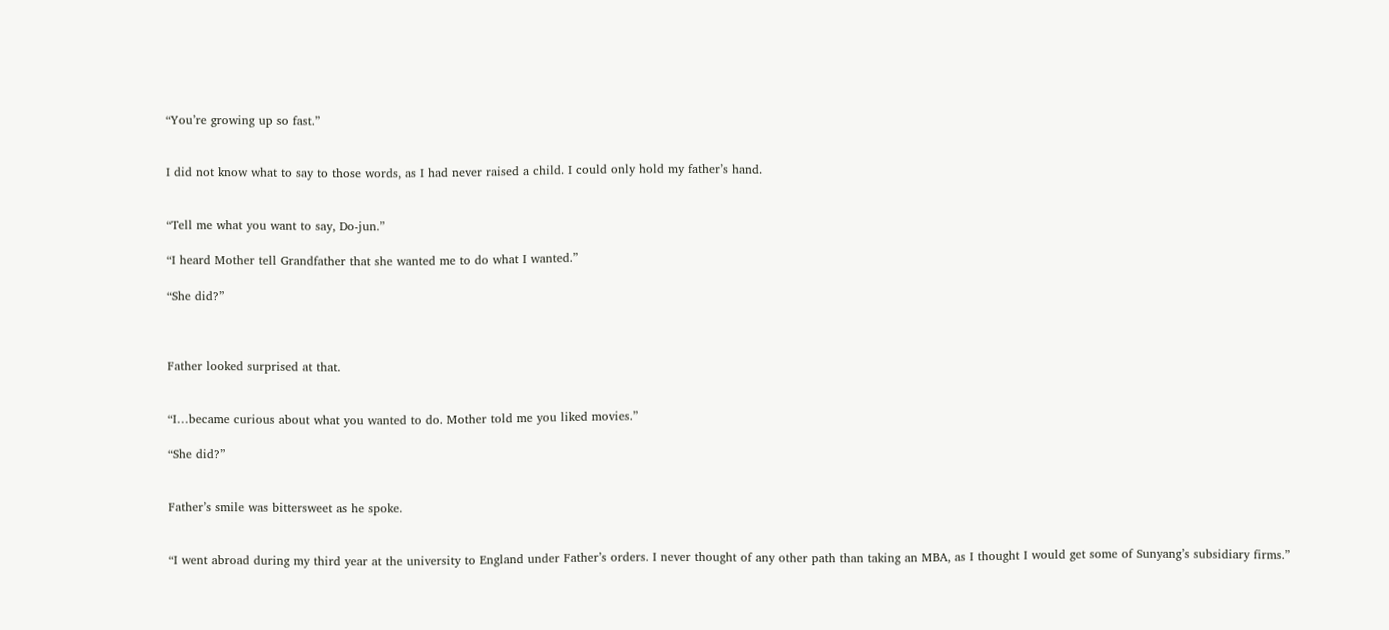“You’re growing up so fast.”


I did not know what to say to those words, as I had never raised a child. I could only hold my father’s hand.


“Tell me what you want to say, Do-jun.”

“I heard Mother tell Grandfather that she wanted me to do what I wanted.”

“She did?”



Father looked surprised at that.


“I…became curious about what you wanted to do. Mother told me you liked movies.”

“She did?”


Father’s smile was bittersweet as he spoke.


“I went abroad during my third year at the university to England under Father’s orders. I never thought of any other path than taking an MBA, as I thought I would get some of Sunyang’s subsidiary firms.”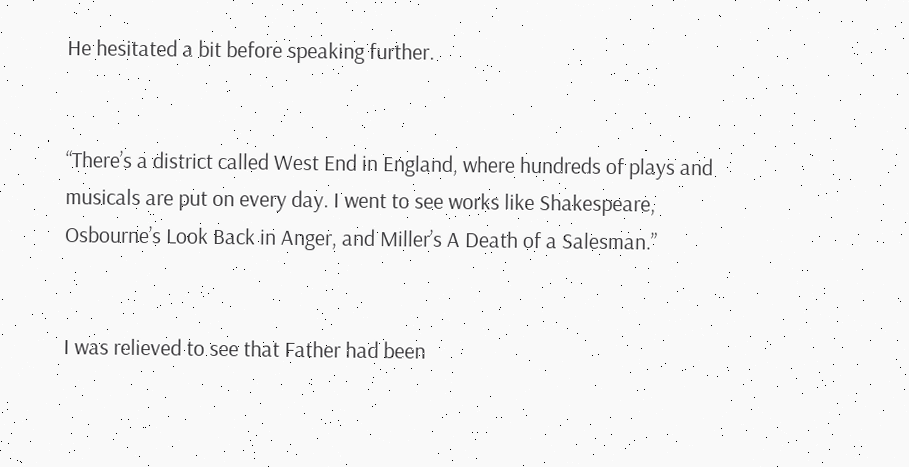He hesitated a bit before speaking further.


“There’s a district called West End in England, where hundreds of plays and musicals are put on every day. I went to see works like Shakespeare, Osbourne’s Look Back in Anger, and Miller’s A Death of a Salesman.”


I was relieved to see that Father had been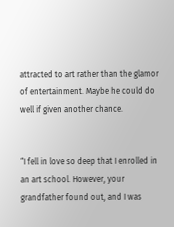attracted to art rather than the glamor of entertainment. Maybe he could do well if given another chance.


“I fell in love so deep that I enrolled in an art school. However, your grandfather found out, and I was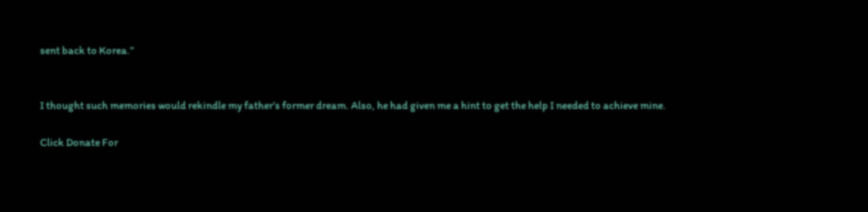sent back to Korea.”


I thought such memories would rekindle my father’s former dream. Also, he had given me a hint to get the help I needed to achieve mine.

Click Donate For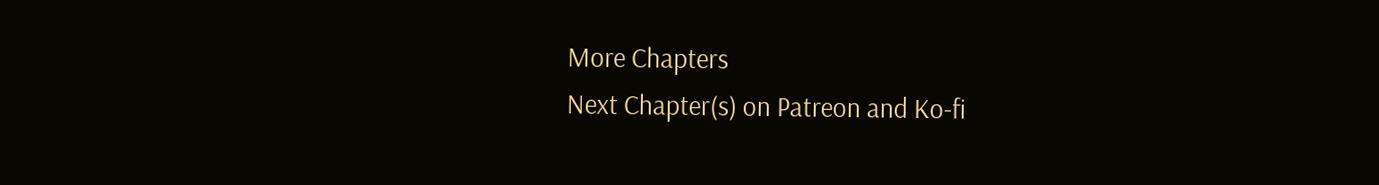More Chapters
Next Chapter(s) on Patreon and Ko-fi